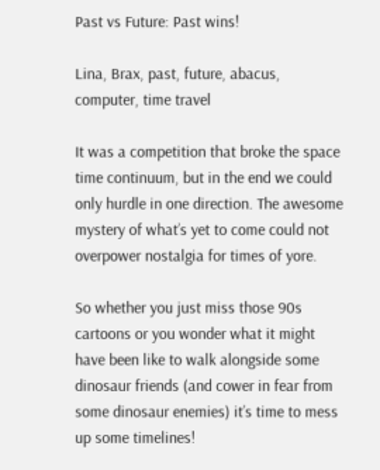Past vs Future: Past wins!

Lina, Brax, past, future, abacus, computer, time travel

It was a competition that broke the space time continuum, but in the end we could only hurdle in one direction. The awesome mystery of what’s yet to come could not overpower nostalgia for times of yore.

So whether you just miss those 90s cartoons or you wonder what it might have been like to walk alongside some dinosaur friends (and cower in fear from some dinosaur enemies) it’s time to mess up some timelines!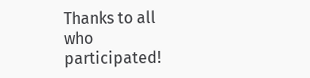Thanks to all who participated!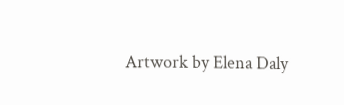Artwork by Elena Daly